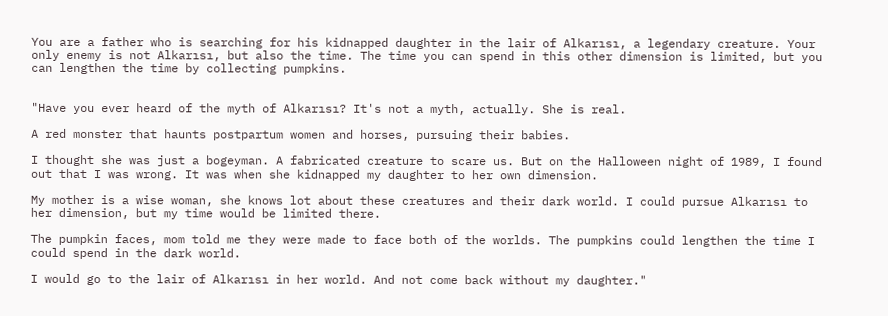You are a father who is searching for his kidnapped daughter in the lair of Alkarısı, a legendary creature. Your only enemy is not Alkarısı, but also the time. The time you can spend in this other dimension is limited, but you can lengthen the time by collecting pumpkins.


"Have you ever heard of the myth of Alkarısı? It's not a myth, actually. She is real.

A red monster that haunts postpartum women and horses, pursuing their babies.

I thought she was just a bogeyman. A fabricated creature to scare us. But on the Halloween night of 1989, I found out that I was wrong. It was when she kidnapped my daughter to her own dimension.

My mother is a wise woman, she knows lot about these creatures and their dark world. I could pursue Alkarısı to her dimension, but my time would be limited there.

The pumpkin faces, mom told me they were made to face both of the worlds. The pumpkins could lengthen the time I could spend in the dark world.

I would go to the lair of Alkarısı in her world. And not come back without my daughter."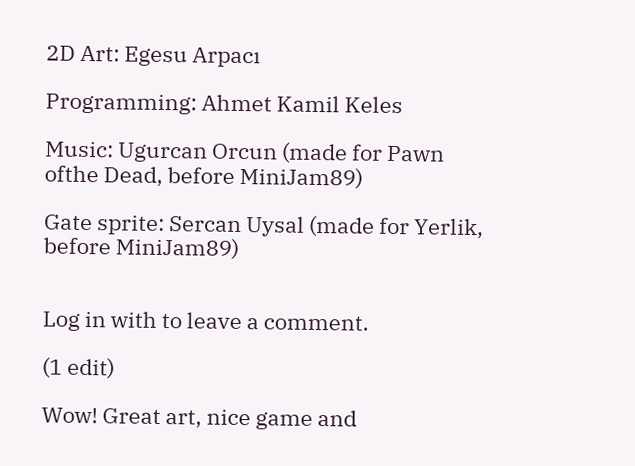2D Art: Egesu Arpacı

Programming: Ahmet Kamil Keles

Music: Ugurcan Orcun (made for Pawn ofthe Dead, before MiniJam89)

Gate sprite: Sercan Uysal (made for Yerlik, before MiniJam89)


Log in with to leave a comment.

(1 edit)

Wow! Great art, nice game and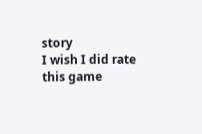story
I wish I did rate this game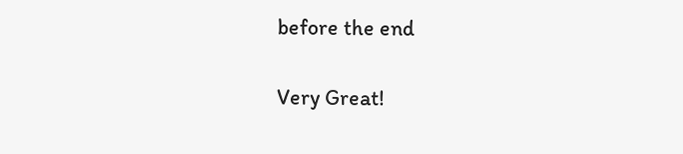before the end

Very Great!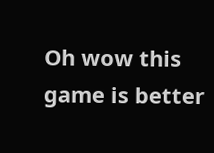Oh wow this game is better